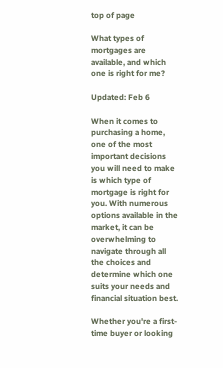top of page

What types of mortgages are available, and which one is right for me?

Updated: Feb 6

When it comes to purchasing a home, one of the most important decisions you will need to make is which type of mortgage is right for you. With numerous options available in the market, it can be overwhelming to navigate through all the choices and determine which one suits your needs and financial situation best.

Whether you're a first-time buyer or looking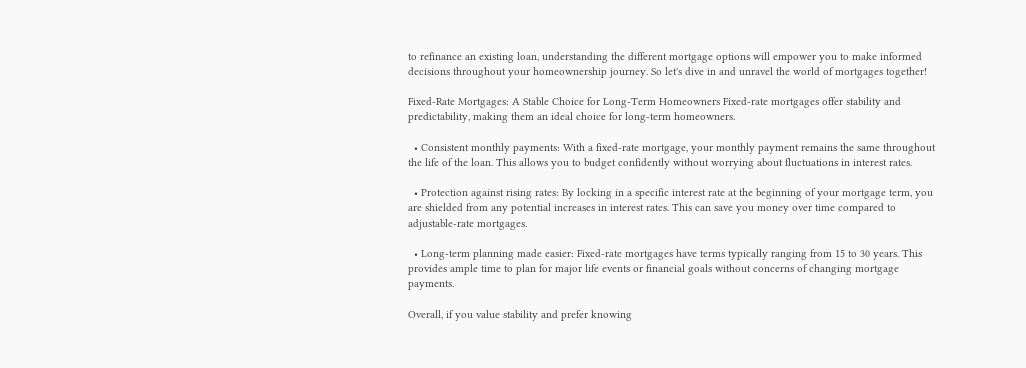to refinance an existing loan, understanding the different mortgage options will empower you to make informed decisions throughout your homeownership journey. So let's dive in and unravel the world of mortgages together!

Fixed-Rate Mortgages: A Stable Choice for Long-Term Homeowners Fixed-rate mortgages offer stability and predictability, making them an ideal choice for long-term homeowners.

  • Consistent monthly payments: With a fixed-rate mortgage, your monthly payment remains the same throughout the life of the loan. This allows you to budget confidently without worrying about fluctuations in interest rates.

  • Protection against rising rates: By locking in a specific interest rate at the beginning of your mortgage term, you are shielded from any potential increases in interest rates. This can save you money over time compared to adjustable-rate mortgages.

  • Long-term planning made easier: Fixed-rate mortgages have terms typically ranging from 15 to 30 years. This provides ample time to plan for major life events or financial goals without concerns of changing mortgage payments.

Overall, if you value stability and prefer knowing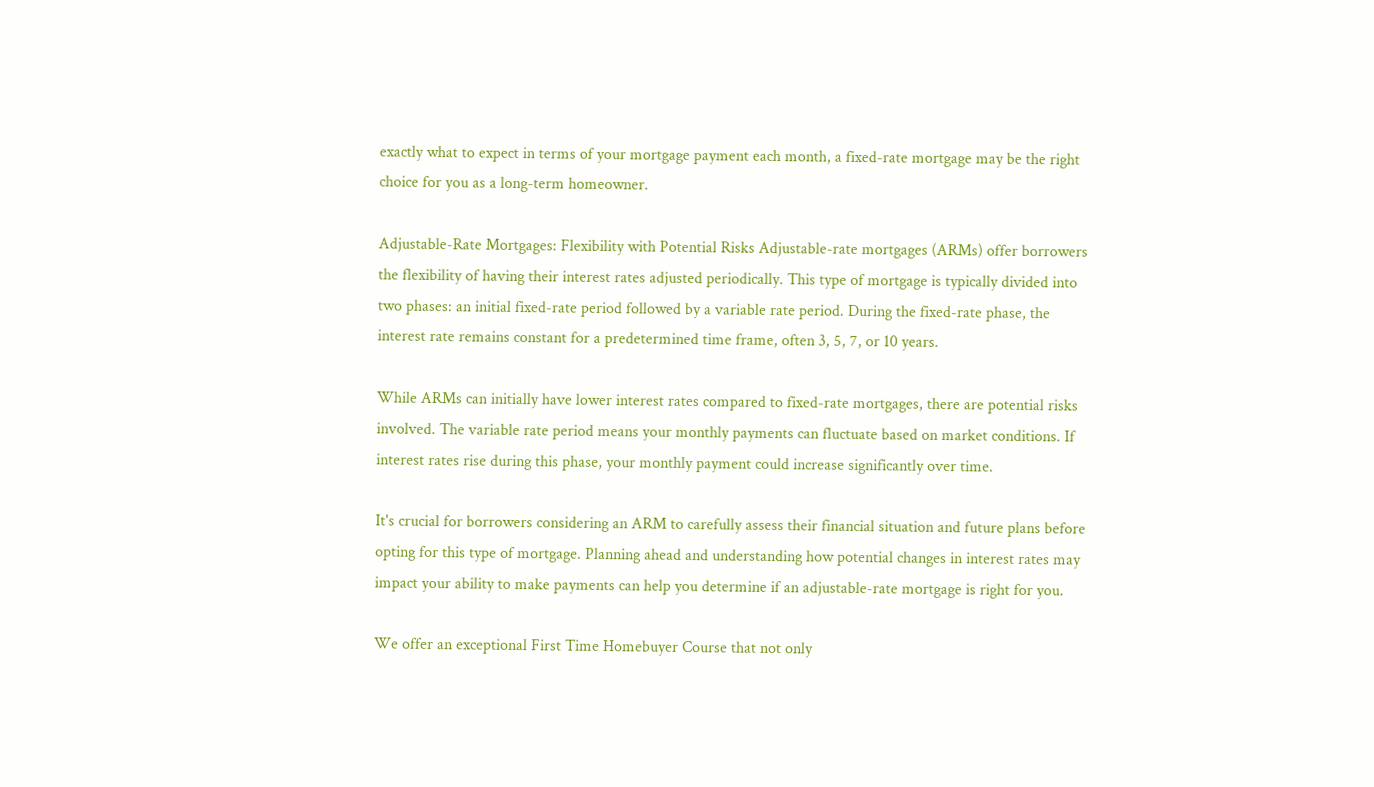exactly what to expect in terms of your mortgage payment each month, a fixed-rate mortgage may be the right choice for you as a long-term homeowner.

Adjustable-Rate Mortgages: Flexibility with Potential Risks Adjustable-rate mortgages (ARMs) offer borrowers the flexibility of having their interest rates adjusted periodically. This type of mortgage is typically divided into two phases: an initial fixed-rate period followed by a variable rate period. During the fixed-rate phase, the interest rate remains constant for a predetermined time frame, often 3, 5, 7, or 10 years.

While ARMs can initially have lower interest rates compared to fixed-rate mortgages, there are potential risks involved. The variable rate period means your monthly payments can fluctuate based on market conditions. If interest rates rise during this phase, your monthly payment could increase significantly over time.

It's crucial for borrowers considering an ARM to carefully assess their financial situation and future plans before opting for this type of mortgage. Planning ahead and understanding how potential changes in interest rates may impact your ability to make payments can help you determine if an adjustable-rate mortgage is right for you.

We offer an exceptional First Time Homebuyer Course that not only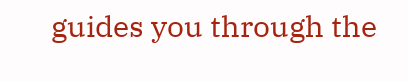guides you through the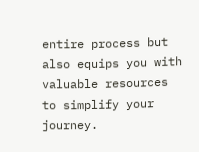entire process but also equips you with valuable resources to simplify your journey.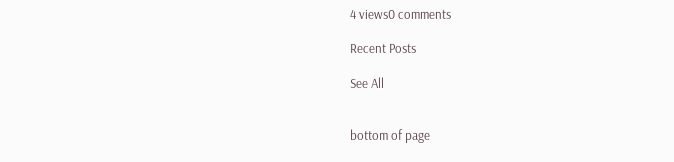4 views0 comments

Recent Posts

See All


bottom of page